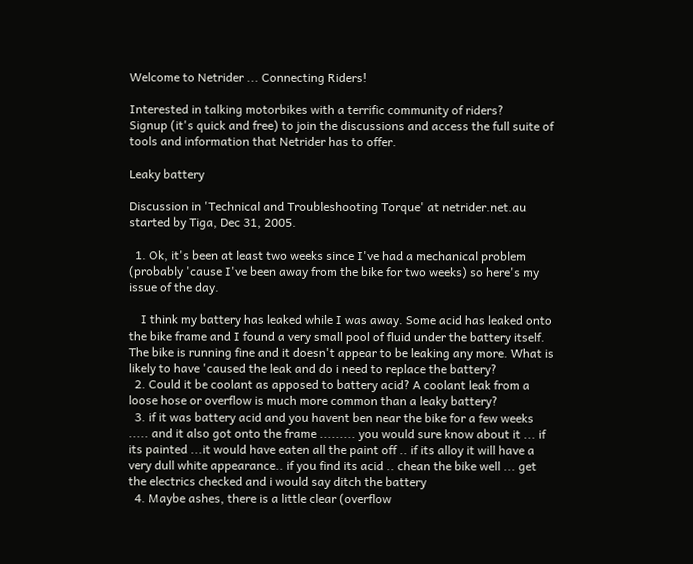Welcome to Netrider ... Connecting Riders!

Interested in talking motorbikes with a terrific community of riders?
Signup (it's quick and free) to join the discussions and access the full suite of tools and information that Netrider has to offer.

Leaky battery

Discussion in 'Technical and Troubleshooting Torque' at netrider.net.au started by Tiga, Dec 31, 2005.

  1. Ok, it's been at least two weeks since I've had a mechanical problem (probably 'cause I've been away from the bike for two weeks) so here's my issue of the day.

    I think my battery has leaked while I was away. Some acid has leaked onto the bike frame and I found a very small pool of fluid under the battery itself. The bike is running fine and it doesn't appear to be leaking any more. What is likely to have 'caused the leak and do i need to replace the battery?
  2. Could it be coolant as apposed to battery acid? A coolant leak from a loose hose or overflow is much more common than a leaky battery?
  3. if it was battery acid and you havent ben near the bike for a few weeks ..... and it also got onto the frame ......... you would sure know about it ... if its painted ...it would have eaten all the paint off .. if its alloy it will have a very dull white appearance.. if you find its acid .. chean the bike well ... get the electrics checked and i would say ditch the battery
  4. Maybe ashes, there is a little clear (overflow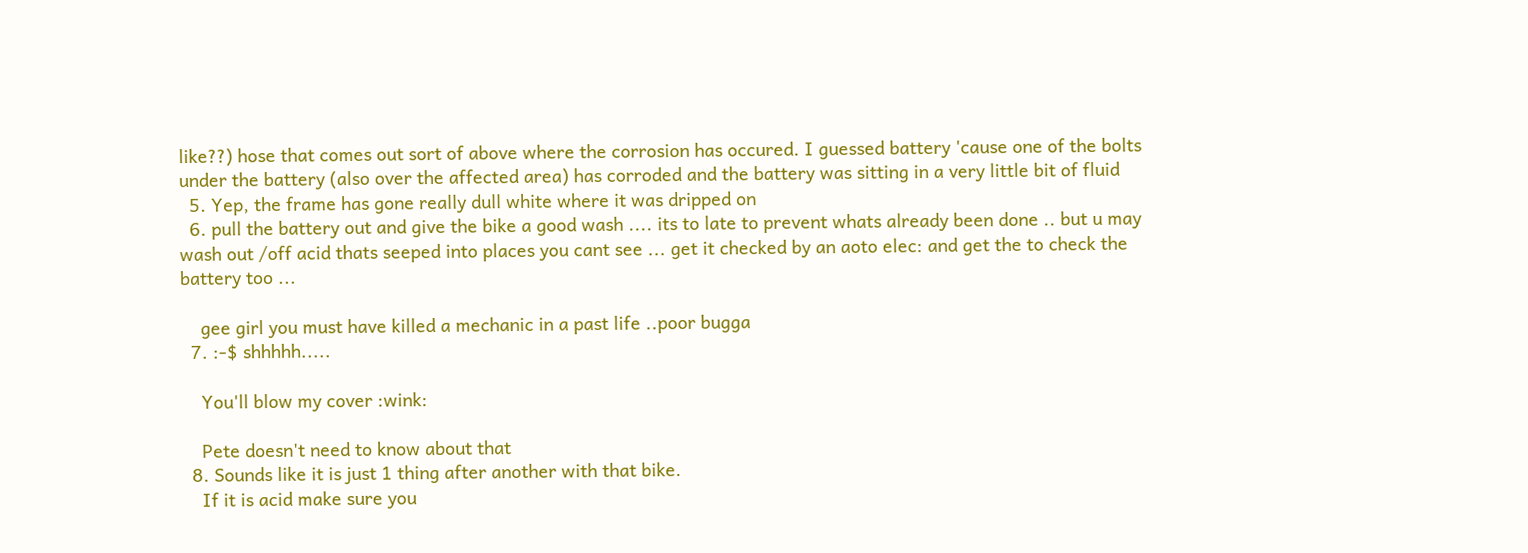like??) hose that comes out sort of above where the corrosion has occured. I guessed battery 'cause one of the bolts under the battery (also over the affected area) has corroded and the battery was sitting in a very little bit of fluid
  5. Yep, the frame has gone really dull white where it was dripped on
  6. pull the battery out and give the bike a good wash .... its to late to prevent whats already been done .. but u may wash out /off acid thats seeped into places you cant see ... get it checked by an aoto elec: and get the to check the battery too ...

    gee girl you must have killed a mechanic in a past life ..poor bugga
  7. :-$ shhhhh.....

    You'll blow my cover :wink:

    Pete doesn't need to know about that
  8. Sounds like it is just 1 thing after another with that bike.
    If it is acid make sure you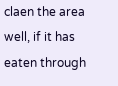claen the area well, if it has eaten through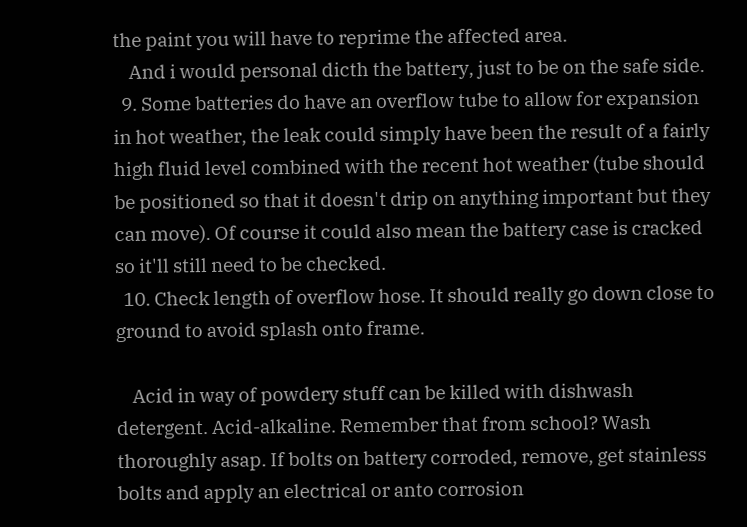the paint you will have to reprime the affected area.
    And i would personal dicth the battery, just to be on the safe side.
  9. Some batteries do have an overflow tube to allow for expansion in hot weather, the leak could simply have been the result of a fairly high fluid level combined with the recent hot weather (tube should be positioned so that it doesn't drip on anything important but they can move). Of course it could also mean the battery case is cracked so it'll still need to be checked.
  10. Check length of overflow hose. It should really go down close to ground to avoid splash onto frame.

    Acid in way of powdery stuff can be killed with dishwash detergent. Acid-alkaline. Remember that from school? Wash thoroughly asap. If bolts on battery corroded, remove, get stainless bolts and apply an electrical or anto corrosion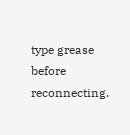type grease before reconnecting.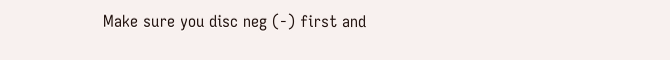Make sure you disc neg (-) first and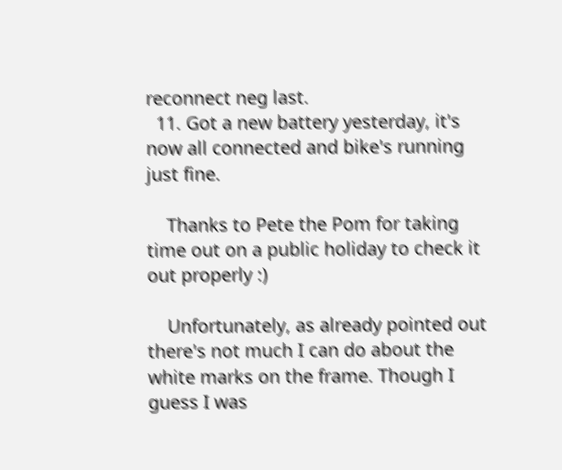reconnect neg last.
  11. Got a new battery yesterday, it's now all connected and bike's running just fine.

    Thanks to Pete the Pom for taking time out on a public holiday to check it out properly :)

    Unfortunately, as already pointed out there's not much I can do about the white marks on the frame. Though I guess I was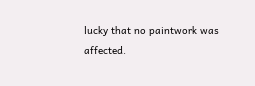lucky that no paintwork was affected.